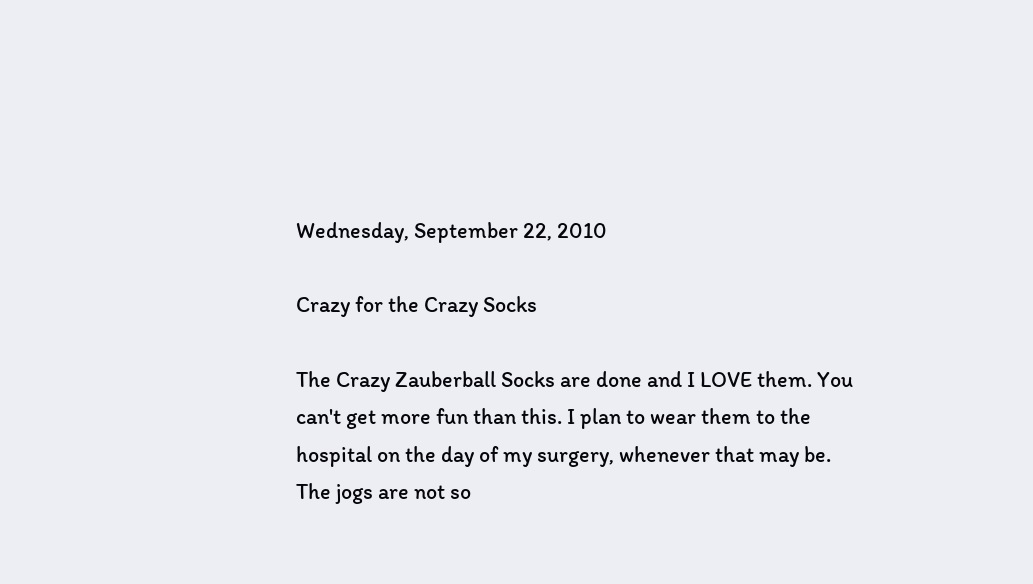Wednesday, September 22, 2010

Crazy for the Crazy Socks

The Crazy Zauberball Socks are done and I LOVE them. You can't get more fun than this. I plan to wear them to the hospital on the day of my surgery, whenever that may be. The jogs are not so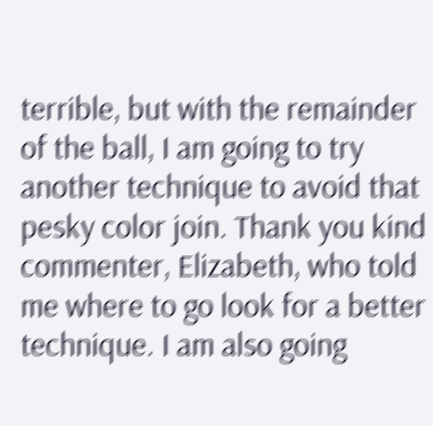terrible, but with the remainder of the ball, I am going to try another technique to avoid that pesky color join. Thank you kind commenter, Elizabeth, who told me where to go look for a better technique. I am also going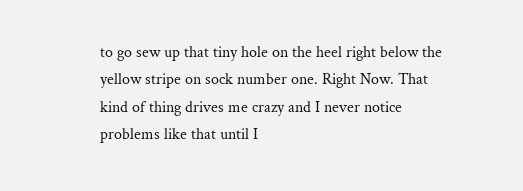to go sew up that tiny hole on the heel right below the yellow stripe on sock number one. Right Now. That kind of thing drives me crazy and I never notice problems like that until I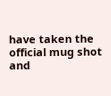have taken the official mug shot and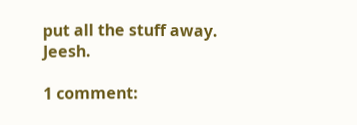put all the stuff away. Jeesh.

1 comment: